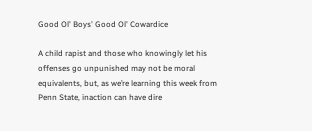Good Ol' Boys' Good Ol' Cowardice

A child rapist and those who knowingly let his offenses go unpunished may not be moral equivalents, but, as we’re learning this week from Penn State, inaction can have dire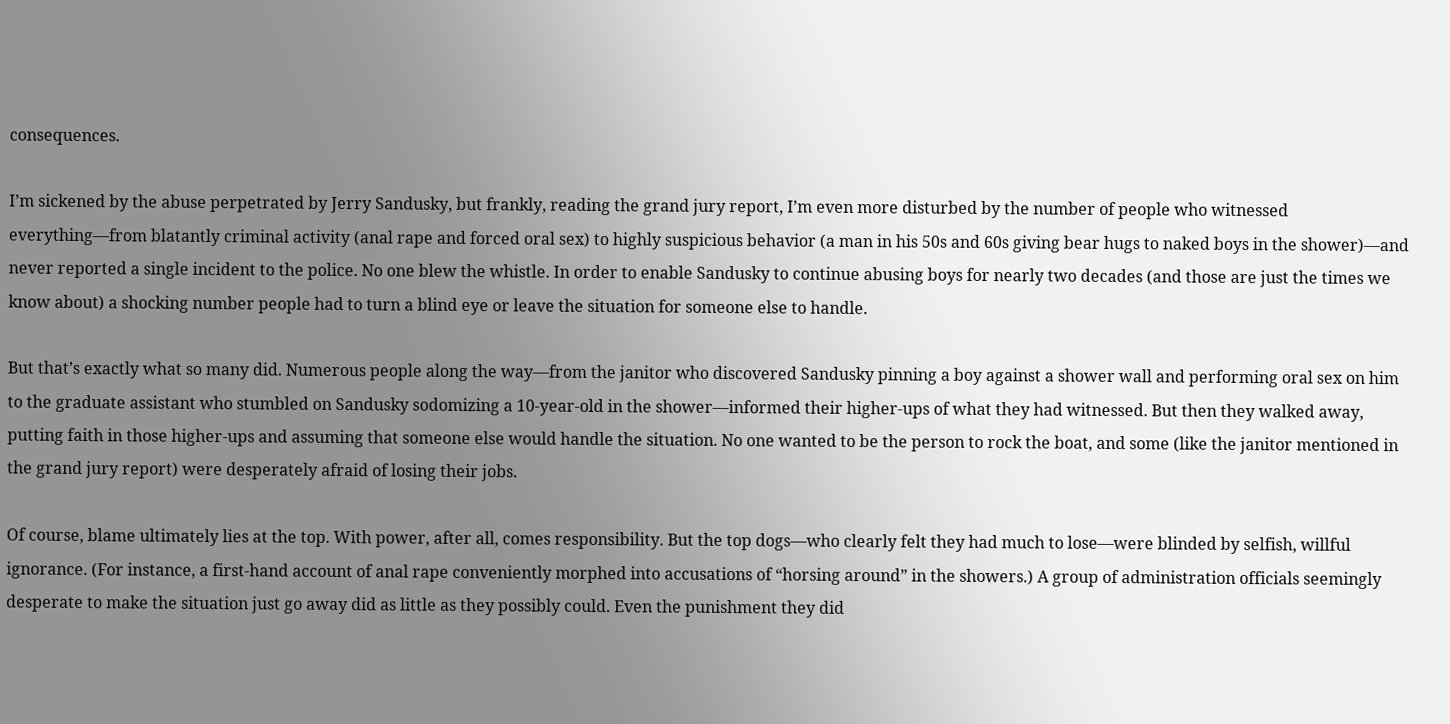consequences.

I’m sickened by the abuse perpetrated by Jerry Sandusky, but frankly, reading the grand jury report, I’m even more disturbed by the number of people who witnessed everything—from blatantly criminal activity (anal rape and forced oral sex) to highly suspicious behavior (a man in his 50s and 60s giving bear hugs to naked boys in the shower)—and never reported a single incident to the police. No one blew the whistle. In order to enable Sandusky to continue abusing boys for nearly two decades (and those are just the times we know about) a shocking number people had to turn a blind eye or leave the situation for someone else to handle.

But that’s exactly what so many did. Numerous people along the way—from the janitor who discovered Sandusky pinning a boy against a shower wall and performing oral sex on him to the graduate assistant who stumbled on Sandusky sodomizing a 10-year-old in the shower—informed their higher-ups of what they had witnessed. But then they walked away, putting faith in those higher-ups and assuming that someone else would handle the situation. No one wanted to be the person to rock the boat, and some (like the janitor mentioned in the grand jury report) were desperately afraid of losing their jobs.

Of course, blame ultimately lies at the top. With power, after all, comes responsibility. But the top dogs—who clearly felt they had much to lose—were blinded by selfish, willful ignorance. (For instance, a first-hand account of anal rape conveniently morphed into accusations of “horsing around” in the showers.) A group of administration officials seemingly desperate to make the situation just go away did as little as they possibly could. Even the punishment they did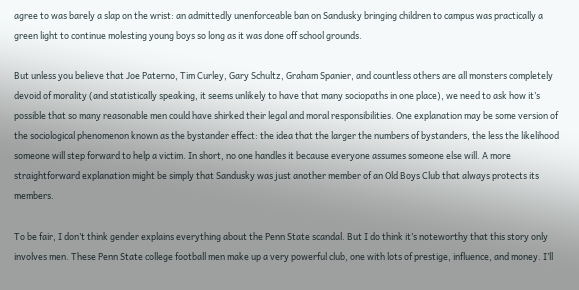agree to was barely a slap on the wrist: an admittedly unenforceable ban on Sandusky bringing children to campus was practically a green light to continue molesting young boys so long as it was done off school grounds.

But unless you believe that Joe Paterno, Tim Curley, Gary Schultz, Graham Spanier, and countless others are all monsters completely devoid of morality (and statistically speaking, it seems unlikely to have that many sociopaths in one place), we need to ask how it’s possible that so many reasonable men could have shirked their legal and moral responsibilities. One explanation may be some version of the sociological phenomenon known as the bystander effect: the idea that the larger the numbers of bystanders, the less the likelihood someone will step forward to help a victim. In short, no one handles it because everyone assumes someone else will. A more straightforward explanation might be simply that Sandusky was just another member of an Old Boys Club that always protects its members.

To be fair, I don’t think gender explains everything about the Penn State scandal. But I do think it’s noteworthy that this story only involves men. These Penn State college football men make up a very powerful club, one with lots of prestige, influence, and money. I’ll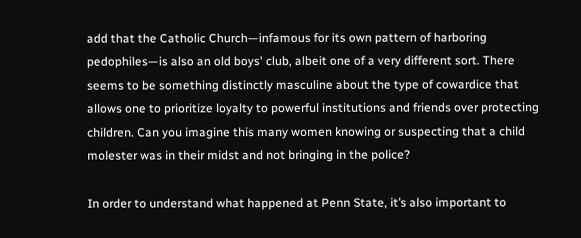add that the Catholic Church—infamous for its own pattern of harboring pedophiles—is also an old boys' club, albeit one of a very different sort. There seems to be something distinctly masculine about the type of cowardice that allows one to prioritize loyalty to powerful institutions and friends over protecting children. Can you imagine this many women knowing or suspecting that a child molester was in their midst and not bringing in the police?

In order to understand what happened at Penn State, it’s also important to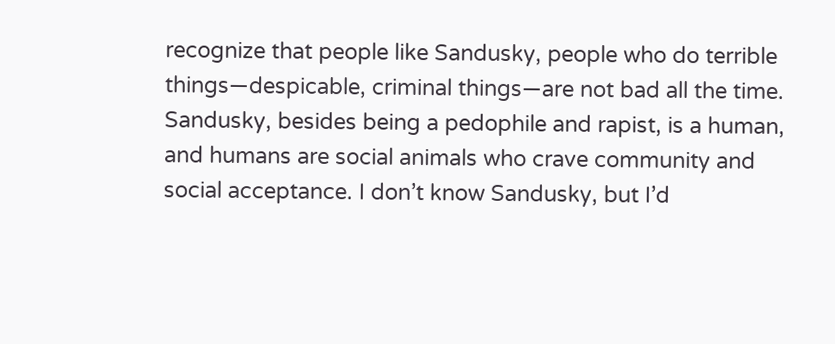recognize that people like Sandusky, people who do terrible things—despicable, criminal things—are not bad all the time. Sandusky, besides being a pedophile and rapist, is a human, and humans are social animals who crave community and social acceptance. I don’t know Sandusky, but I’d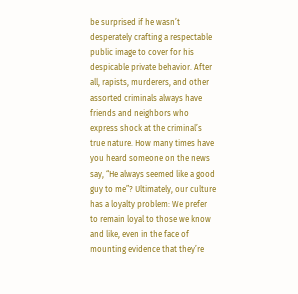be surprised if he wasn’t desperately crafting a respectable public image to cover for his despicable private behavior. After all, rapists, murderers, and other assorted criminals always have friends and neighbors who express shock at the criminal’s true nature. How many times have you heard someone on the news say, “He always seemed like a good guy to me”? Ultimately, our culture has a loyalty problem: We prefer to remain loyal to those we know and like, even in the face of mounting evidence that they’re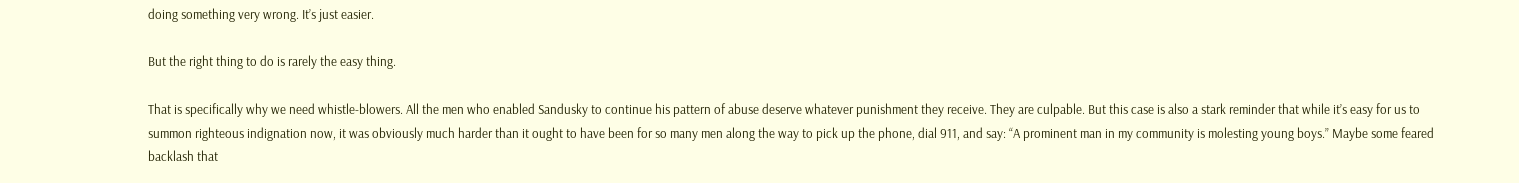doing something very wrong. It’s just easier.

But the right thing to do is rarely the easy thing.

That is specifically why we need whistle-blowers. All the men who enabled Sandusky to continue his pattern of abuse deserve whatever punishment they receive. They are culpable. But this case is also a stark reminder that while it’s easy for us to summon righteous indignation now, it was obviously much harder than it ought to have been for so many men along the way to pick up the phone, dial 911, and say: “A prominent man in my community is molesting young boys.” Maybe some feared backlash that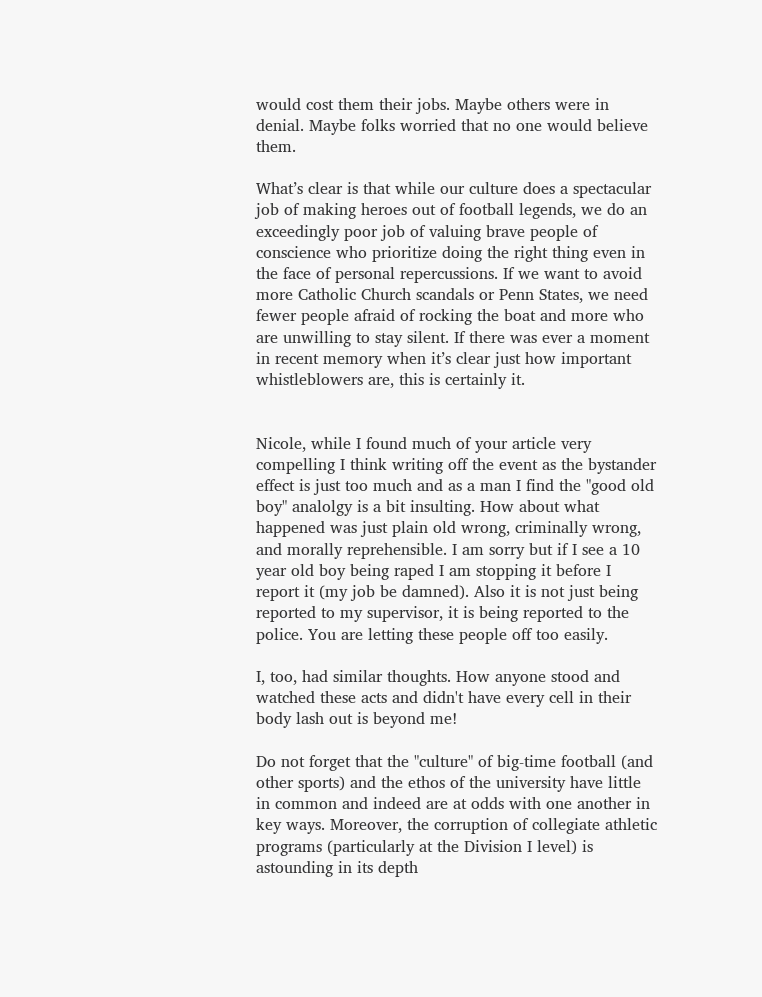would cost them their jobs. Maybe others were in denial. Maybe folks worried that no one would believe them.

What’s clear is that while our culture does a spectacular job of making heroes out of football legends, we do an exceedingly poor job of valuing brave people of conscience who prioritize doing the right thing even in the face of personal repercussions. If we want to avoid more Catholic Church scandals or Penn States, we need fewer people afraid of rocking the boat and more who are unwilling to stay silent. If there was ever a moment in recent memory when it’s clear just how important whistleblowers are, this is certainly it.


Nicole, while I found much of your article very compelling I think writing off the event as the bystander effect is just too much and as a man I find the "good old boy" analolgy is a bit insulting. How about what happened was just plain old wrong, criminally wrong, and morally reprehensible. I am sorry but if I see a 10 year old boy being raped I am stopping it before I report it (my job be damned). Also it is not just being reported to my supervisor, it is being reported to the police. You are letting these people off too easily.

I, too, had similar thoughts. How anyone stood and watched these acts and didn't have every cell in their body lash out is beyond me!

Do not forget that the "culture" of big-time football (and other sports) and the ethos of the university have little in common and indeed are at odds with one another in key ways. Moreover, the corruption of collegiate athletic programs (particularly at the Division I level) is astounding in its depth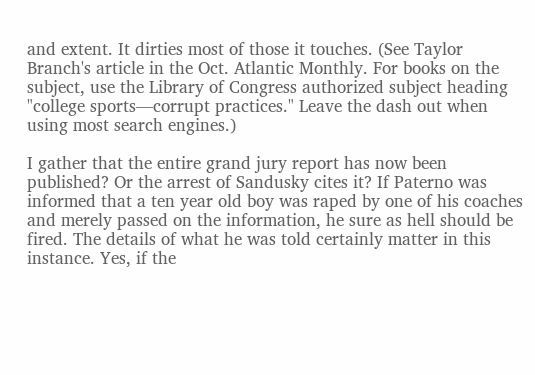and extent. It dirties most of those it touches. (See Taylor Branch's article in the Oct. Atlantic Monthly. For books on the subject, use the Library of Congress authorized subject heading "college sports—corrupt practices." Leave the dash out when using most search engines.)

I gather that the entire grand jury report has now been published? Or the arrest of Sandusky cites it? If Paterno was informed that a ten year old boy was raped by one of his coaches and merely passed on the information, he sure as hell should be fired. The details of what he was told certainly matter in this instance. Yes, if the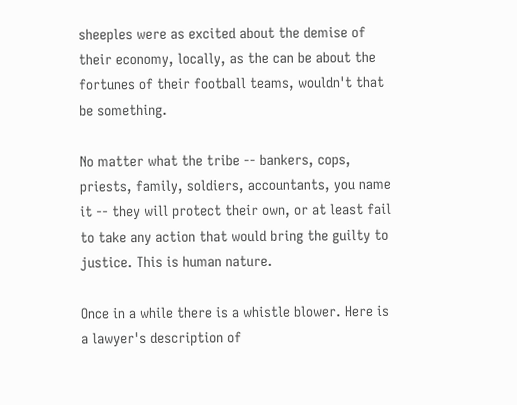sheeples were as excited about the demise of their economy, locally, as the can be about the fortunes of their football teams, wouldn't that be something.

No matter what the tribe -- bankers, cops, priests, family, soldiers, accountants, you name it -- they will protect their own, or at least fail to take any action that would bring the guilty to justice. This is human nature.

Once in a while there is a whistle blower. Here is a lawyer's description of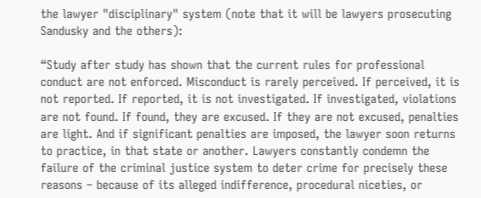the lawyer "disciplinary" system (note that it will be lawyers prosecuting Sandusky and the others):

“Study after study has shown that the current rules for professional conduct are not enforced. Misconduct is rarely perceived. If perceived, it is not reported. If reported, it is not investigated. If investigated, violations are not found. If found, they are excused. If they are not excused, penalties are light. And if significant penalties are imposed, the lawyer soon returns to practice, in that state or another. Lawyers constantly condemn the failure of the criminal justice system to deter crime for precisely these reasons – because of its alleged indifference, procedural niceties, or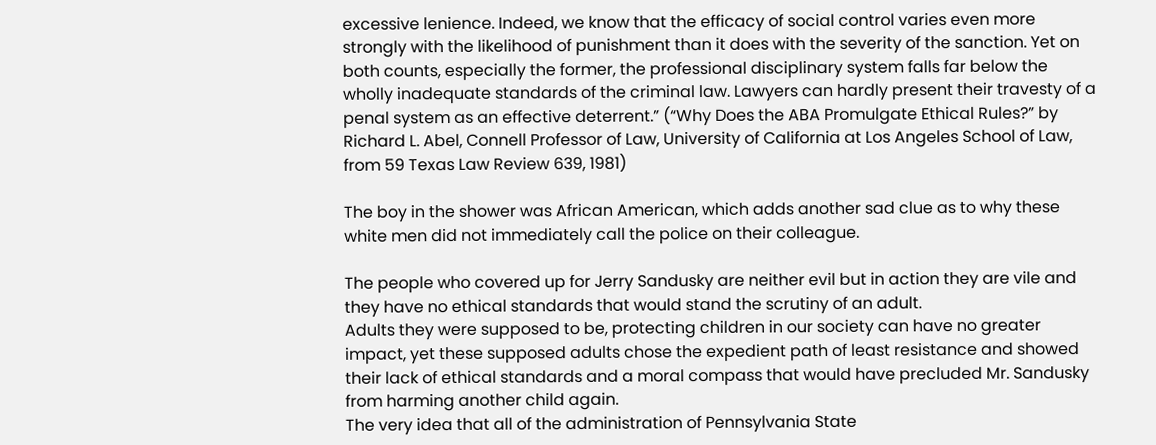excessive lenience. Indeed, we know that the efficacy of social control varies even more strongly with the likelihood of punishment than it does with the severity of the sanction. Yet on both counts, especially the former, the professional disciplinary system falls far below the wholly inadequate standards of the criminal law. Lawyers can hardly present their travesty of a penal system as an effective deterrent.” (“Why Does the ABA Promulgate Ethical Rules?” by Richard L. Abel, Connell Professor of Law, University of California at Los Angeles School of Law, from 59 Texas Law Review 639, 1981)

The boy in the shower was African American, which adds another sad clue as to why these white men did not immediately call the police on their colleague.

The people who covered up for Jerry Sandusky are neither evil but in action they are vile and they have no ethical standards that would stand the scrutiny of an adult.
Adults they were supposed to be, protecting children in our society can have no greater impact, yet these supposed adults chose the expedient path of least resistance and showed their lack of ethical standards and a moral compass that would have precluded Mr. Sandusky from harming another child again.
The very idea that all of the administration of Pennsylvania State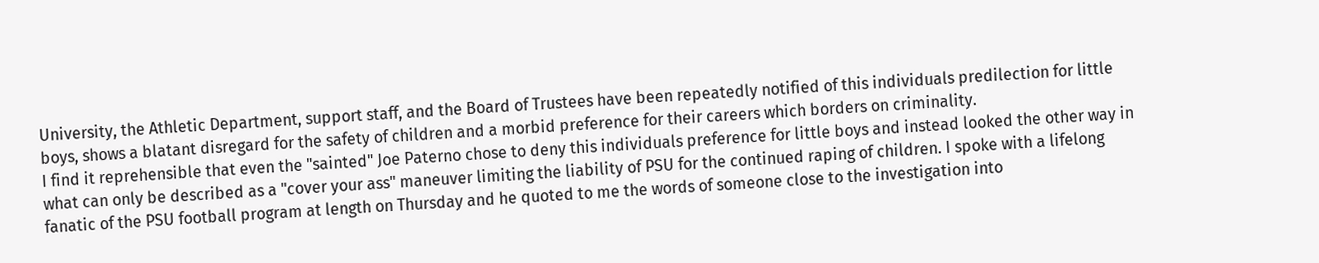University, the Athletic Department, support staff, and the Board of Trustees have been repeatedly notified of this individuals predilection for little boys, shows a blatant disregard for the safety of children and a morbid preference for their careers which borders on criminality.
I find it reprehensible that even the "sainted" Joe Paterno chose to deny this individuals preference for little boys and instead looked the other way in what can only be described as a "cover your ass" maneuver limiting the liability of PSU for the continued raping of children. I spoke with a lifelong fanatic of the PSU football program at length on Thursday and he quoted to me the words of someone close to the investigation into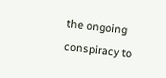the ongoing conspiracy to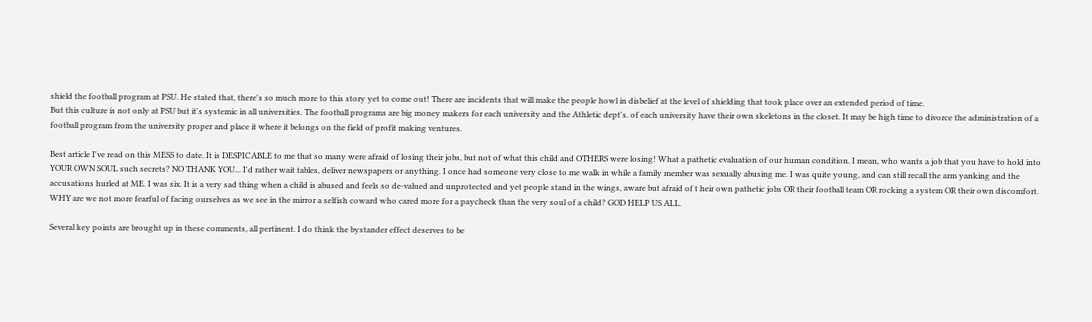shield the football program at PSU. He stated that, there's so much more to this story yet to come out! There are incidents that will make the people howl in disbelief at the level of shielding that took place over an extended period of time.
But this culture is not only at PSU but it's systemic in all universities. The football programs are big money makers for each university and the Athletic dept's. of each university have their own skeletons in the closet. It may be high time to divorce the administration of a football program from the university proper and place it where it belongs on the field of profit making ventures.

Best article I've read on this MESS to date. It is DESPICABLE to me that so many were afraid of losing their jobs, but not of what this child and OTHERS were losing! What a pathetic evaluation of our human condition. I mean, who wants a job that you have to hold into YOUR OWN SOUL such secrets? NO THANK YOU... I'd rather wait tables, deliver newspapers or anything. I once had someone very close to me walk in while a family member was sexually abusing me. I was quite young, and can still recall the arm yanking and the accusations hurled at ME. I was six. It is a very sad thing when a child is abused and feels so de-valued and unprotected and yet people stand in the wings, aware but afraid of t heir own pathetic jobs OR their football team OR rocking a system OR their own discomfort. WHY are we not more fearful of facing ourselves as we see in the mirror a selfish coward who cared more for a paycheck than the very soul of a child? GOD HELP US ALL.

Several key points are brought up in these comments, all pertinent. I do think the bystander effect deserves to be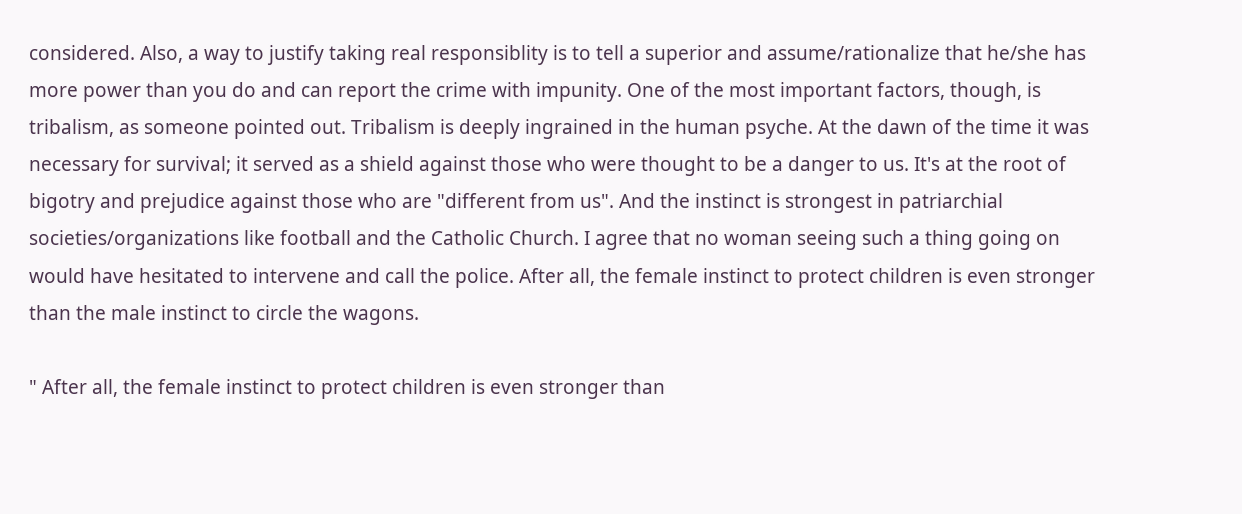considered. Also, a way to justify taking real responsiblity is to tell a superior and assume/rationalize that he/she has more power than you do and can report the crime with impunity. One of the most important factors, though, is tribalism, as someone pointed out. Tribalism is deeply ingrained in the human psyche. At the dawn of the time it was necessary for survival; it served as a shield against those who were thought to be a danger to us. It's at the root of bigotry and prejudice against those who are "different from us". And the instinct is strongest in patriarchial societies/organizations like football and the Catholic Church. I agree that no woman seeing such a thing going on would have hesitated to intervene and call the police. After all, the female instinct to protect children is even stronger than the male instinct to circle the wagons.

" After all, the female instinct to protect children is even stronger than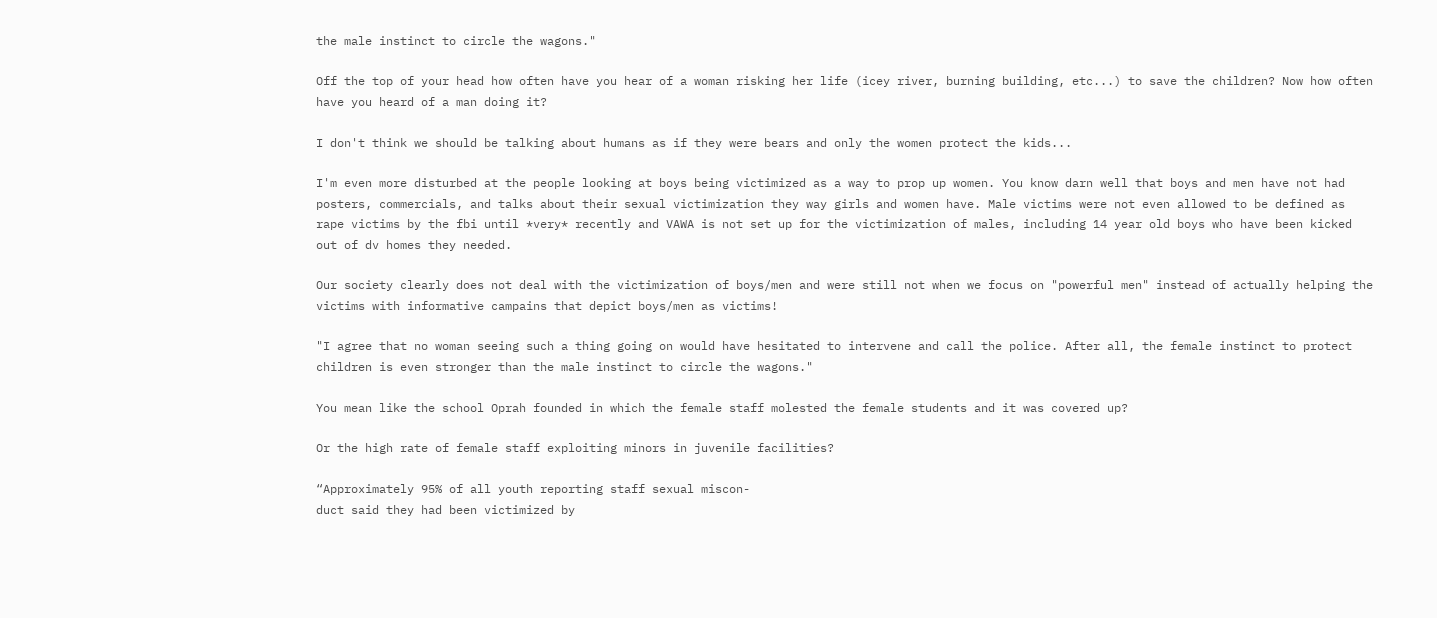the male instinct to circle the wagons."

Off the top of your head how often have you hear of a woman risking her life (icey river, burning building, etc...) to save the children? Now how often have you heard of a man doing it?

I don't think we should be talking about humans as if they were bears and only the women protect the kids...

I'm even more disturbed at the people looking at boys being victimized as a way to prop up women. You know darn well that boys and men have not had posters, commercials, and talks about their sexual victimization they way girls and women have. Male victims were not even allowed to be defined as rape victims by the fbi until *very* recently and VAWA is not set up for the victimization of males, including 14 year old boys who have been kicked out of dv homes they needed.

Our society clearly does not deal with the victimization of boys/men and were still not when we focus on "powerful men" instead of actually helping the victims with informative campains that depict boys/men as victims!

"I agree that no woman seeing such a thing going on would have hesitated to intervene and call the police. After all, the female instinct to protect children is even stronger than the male instinct to circle the wagons."

You mean like the school Oprah founded in which the female staff molested the female students and it was covered up?

Or the high rate of female staff exploiting minors in juvenile facilities?

“Approximately 95% of all youth reporting staff sexual miscon-
duct said they had been victimized by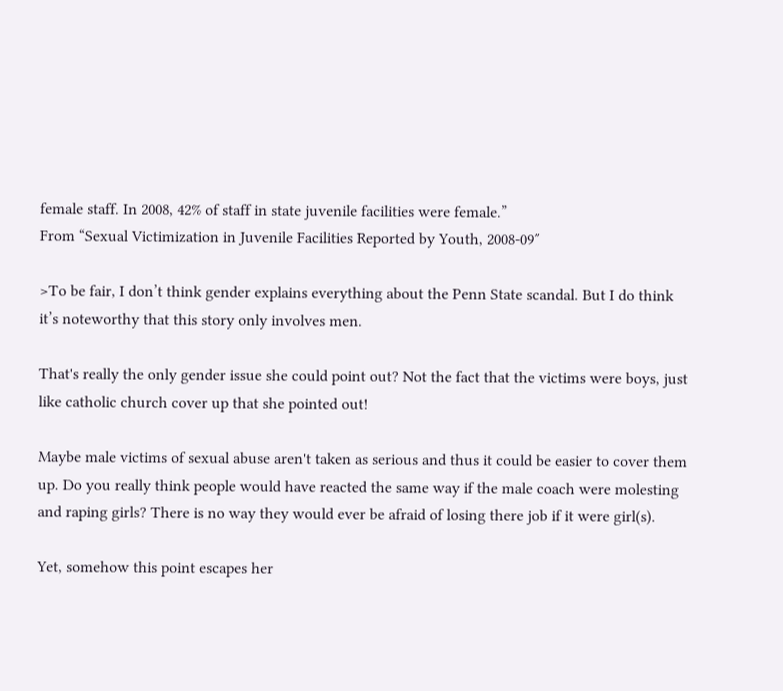female staff. In 2008, 42% of staff in state juvenile facilities were female.”
From “Sexual Victimization in Juvenile Facilities Reported by Youth, 2008-09″

>To be fair, I don’t think gender explains everything about the Penn State scandal. But I do think it’s noteworthy that this story only involves men.

That's really the only gender issue she could point out? Not the fact that the victims were boys, just like catholic church cover up that she pointed out!

Maybe male victims of sexual abuse aren't taken as serious and thus it could be easier to cover them up. Do you really think people would have reacted the same way if the male coach were molesting and raping girls? There is no way they would ever be afraid of losing there job if it were girl(s).

Yet, somehow this point escapes her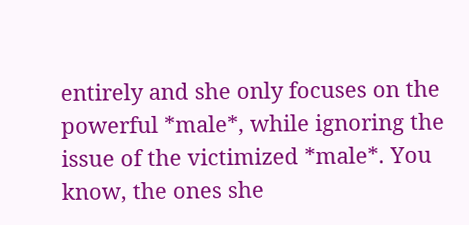entirely and she only focuses on the powerful *male*, while ignoring the issue of the victimized *male*. You know, the ones she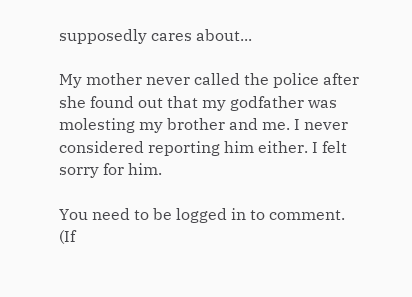supposedly cares about...

My mother never called the police after she found out that my godfather was molesting my brother and me. I never considered reporting him either. I felt sorry for him.

You need to be logged in to comment.
(If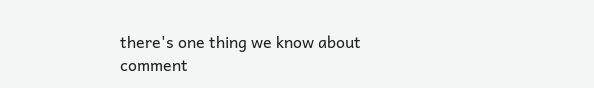there's one thing we know about comment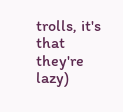trolls, it's that they're lazy)